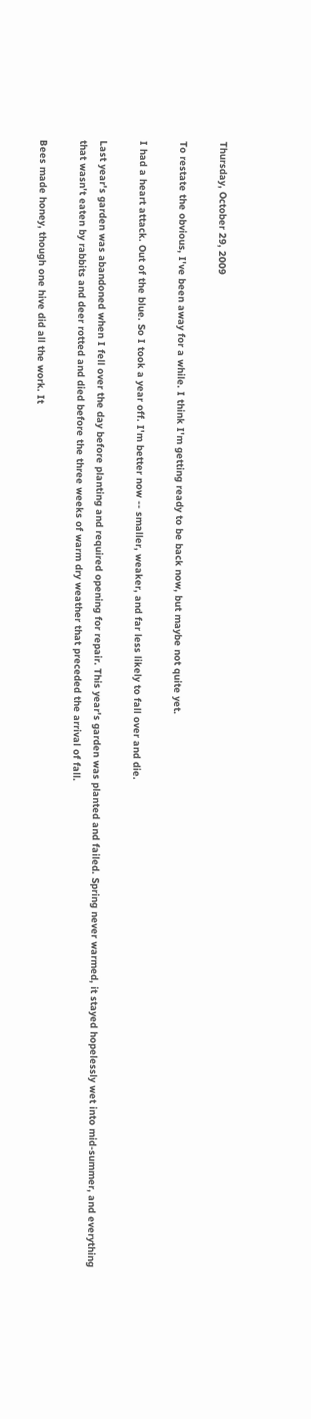Thursday, October 29, 2009

To restate the obvious, I've been away for a while. I think I'm getting ready to be back now, but maybe not quite yet.

I had a heart attack. Out of the blue. So I took a year off. I'm better now -- smaller, weaker, and far less likely to fall over and die.

Last year's garden was abandoned when I fell over the day before planting and required opening for repair. This year's garden was planted and failed. Spring never warmed, it stayed hopelessly wet into mid-summer, and everything that wasn't eaten by rabbits and deer rotted and died before the three weeks of warm dry weather that preceded the arrival of fall.

Bees made honey, though one hive did all the work. It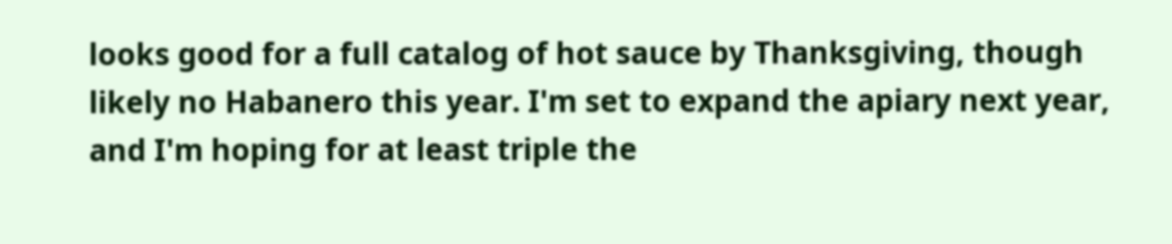looks good for a full catalog of hot sauce by Thanksgiving, though likely no Habanero this year. I'm set to expand the apiary next year, and I'm hoping for at least triple the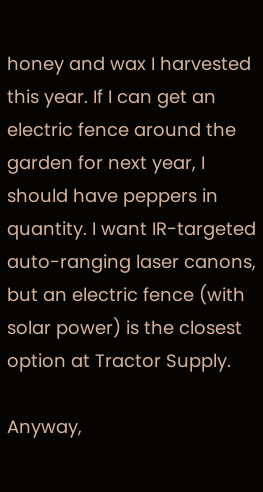honey and wax I harvested this year. If I can get an electric fence around the garden for next year, I should have peppers in quantity. I want IR-targeted auto-ranging laser canons, but an electric fence (with solar power) is the closest option at Tractor Supply.

Anyway,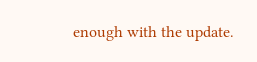enough with the update.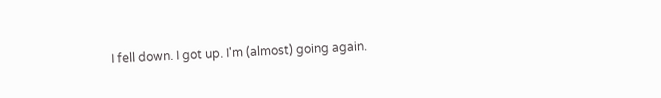I fell down. I got up. I'm (almost) going again.